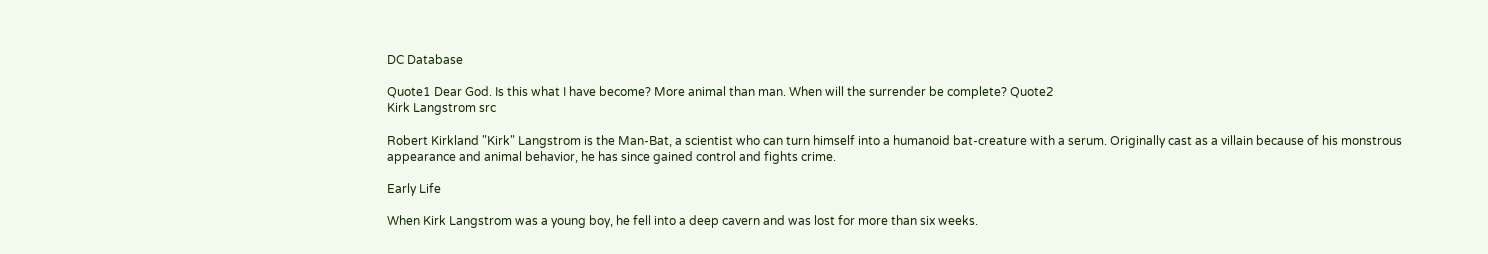DC Database

Quote1 Dear God. Is this what I have become? More animal than man. When will the surrender be complete? Quote2
Kirk Langstrom src

Robert Kirkland "Kirk" Langstrom is the Man-Bat, a scientist who can turn himself into a humanoid bat-creature with a serum. Originally cast as a villain because of his monstrous appearance and animal behavior, he has since gained control and fights crime.

Early Life

When Kirk Langstrom was a young boy, he fell into a deep cavern and was lost for more than six weeks.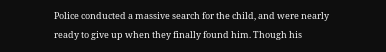Police conducted a massive search for the child, and were nearly ready to give up when they finally found him. Though his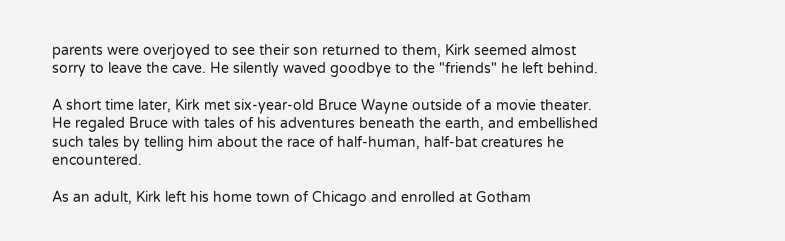parents were overjoyed to see their son returned to them, Kirk seemed almost sorry to leave the cave. He silently waved goodbye to the "friends" he left behind.

A short time later, Kirk met six-year-old Bruce Wayne outside of a movie theater. He regaled Bruce with tales of his adventures beneath the earth, and embellished such tales by telling him about the race of half-human, half-bat creatures he encountered.

As an adult, Kirk left his home town of Chicago and enrolled at Gotham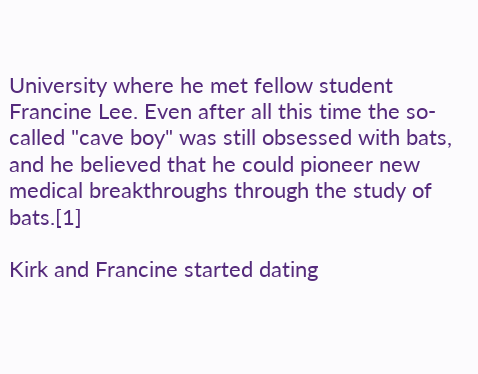University where he met fellow student Francine Lee. Even after all this time the so-called "cave boy" was still obsessed with bats, and he believed that he could pioneer new medical breakthroughs through the study of bats.[1]

Kirk and Francine started dating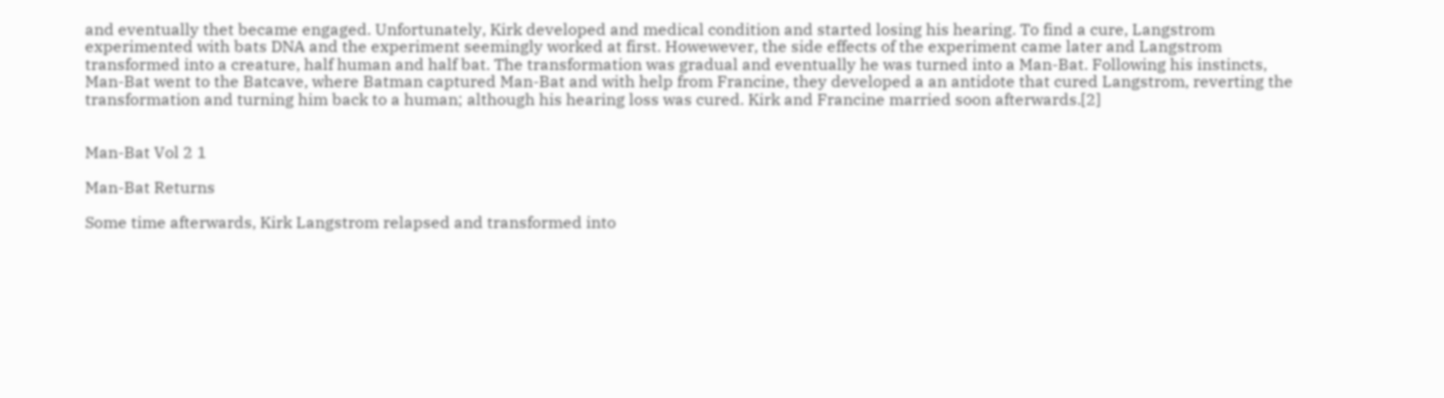and eventually thet became engaged. Unfortunately, Kirk developed and medical condition and started losing his hearing. To find a cure, Langstrom experimented with bats DNA and the experiment seemingly worked at first. Howewever, the side effects of the experiment came later and Langstrom transformed into a creature, half human and half bat. The transformation was gradual and eventually he was turned into a Man-Bat. Following his instincts, Man-Bat went to the Batcave, where Batman captured Man-Bat and with help from Francine, they developed a an antidote that cured Langstrom, reverting the transformation and turning him back to a human; although his hearing loss was cured. Kirk and Francine married soon afterwards.[2]


Man-Bat Vol 2 1

Man-Bat Returns

Some time afterwards, Kirk Langstrom relapsed and transformed into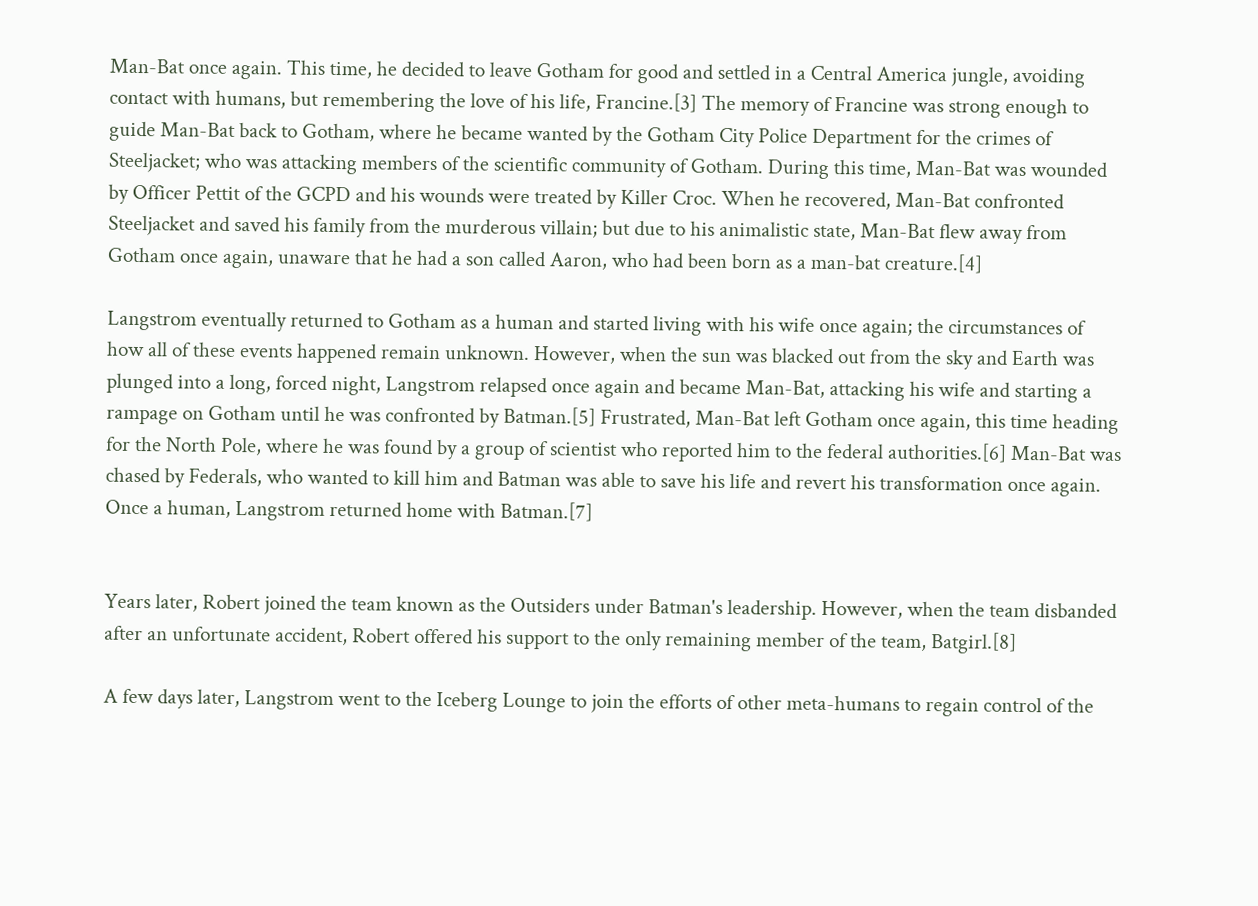Man-Bat once again. This time, he decided to leave Gotham for good and settled in a Central America jungle, avoiding contact with humans, but remembering the love of his life, Francine.[3] The memory of Francine was strong enough to guide Man-Bat back to Gotham, where he became wanted by the Gotham City Police Department for the crimes of Steeljacket; who was attacking members of the scientific community of Gotham. During this time, Man-Bat was wounded by Officer Pettit of the GCPD and his wounds were treated by Killer Croc. When he recovered, Man-Bat confronted Steeljacket and saved his family from the murderous villain; but due to his animalistic state, Man-Bat flew away from Gotham once again, unaware that he had a son called Aaron, who had been born as a man-bat creature.[4]

Langstrom eventually returned to Gotham as a human and started living with his wife once again; the circumstances of how all of these events happened remain unknown. However, when the sun was blacked out from the sky and Earth was plunged into a long, forced night, Langstrom relapsed once again and became Man-Bat, attacking his wife and starting a rampage on Gotham until he was confronted by Batman.[5] Frustrated, Man-Bat left Gotham once again, this time heading for the North Pole, where he was found by a group of scientist who reported him to the federal authorities.[6] Man-Bat was chased by Federals, who wanted to kill him and Batman was able to save his life and revert his transformation once again. Once a human, Langstrom returned home with Batman.[7]


Years later, Robert joined the team known as the Outsiders under Batman's leadership. However, when the team disbanded after an unfortunate accident, Robert offered his support to the only remaining member of the team, Batgirl.[8]

A few days later, Langstrom went to the Iceberg Lounge to join the efforts of other meta-humans to regain control of the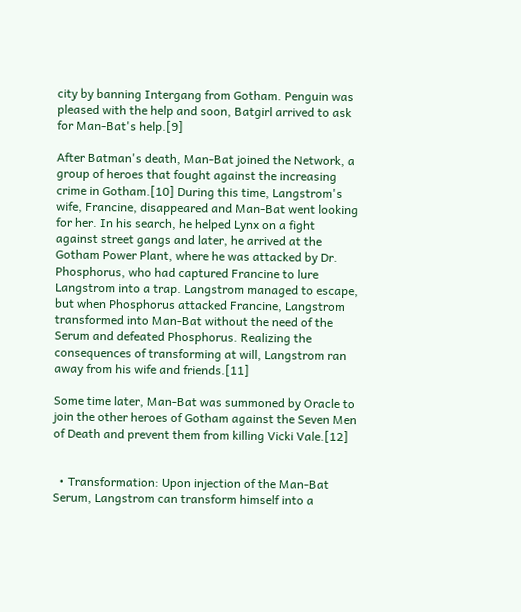city by banning Intergang from Gotham. Penguin was pleased with the help and soon, Batgirl arrived to ask for Man-Bat's help.[9]

After Batman's death, Man-Bat joined the Network, a group of heroes that fought against the increasing crime in Gotham.[10] During this time, Langstrom's wife, Francine, disappeared and Man-Bat went looking for her. In his search, he helped Lynx on a fight against street gangs and later, he arrived at the Gotham Power Plant, where he was attacked by Dr. Phosphorus, who had captured Francine to lure Langstrom into a trap. Langstrom managed to escape, but when Phosphorus attacked Francine, Langstrom transformed into Man-Bat without the need of the Serum and defeated Phosphorus. Realizing the consequences of transforming at will, Langstrom ran away from his wife and friends.[11]

Some time later, Man-Bat was summoned by Oracle to join the other heroes of Gotham against the Seven Men of Death and prevent them from killing Vicki Vale.[12]


  • Transformation: Upon injection of the Man-Bat Serum, Langstrom can transform himself into a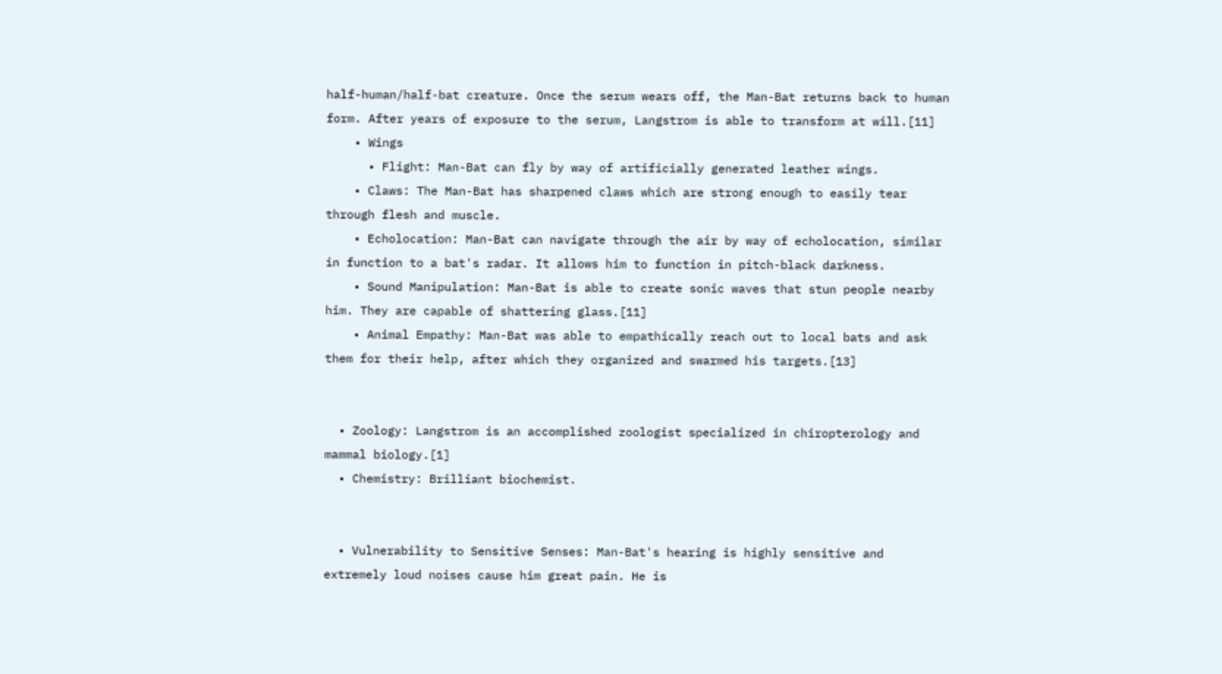half-human/half-bat creature. Once the serum wears off, the Man-Bat returns back to human form. After years of exposure to the serum, Langstrom is able to transform at will.[11]
    • Wings
      • Flight: Man-Bat can fly by way of artificially generated leather wings.
    • Claws: The Man-Bat has sharpened claws which are strong enough to easily tear through flesh and muscle.
    • Echolocation: Man-Bat can navigate through the air by way of echolocation, similar in function to a bat's radar. It allows him to function in pitch-black darkness.
    • Sound Manipulation: Man-Bat is able to create sonic waves that stun people nearby him. They are capable of shattering glass.[11]
    • Animal Empathy: Man-Bat was able to empathically reach out to local bats and ask them for their help, after which they organized and swarmed his targets.[13]


  • Zoology: Langstrom is an accomplished zoologist specialized in chiropterology and mammal biology.[1]
  • Chemistry: Brilliant biochemist.


  • Vulnerability to Sensitive Senses: Man-Bat's hearing is highly sensitive and extremely loud noises cause him great pain. He is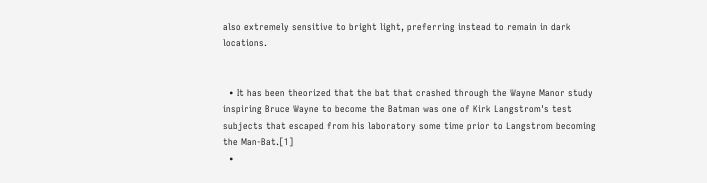also extremely sensitive to bright light, preferring instead to remain in dark locations.


  • It has been theorized that the bat that crashed through the Wayne Manor study inspiring Bruce Wayne to become the Batman was one of Kirk Langstrom's test subjects that escaped from his laboratory some time prior to Langstrom becoming the Man-Bat.[1]
  •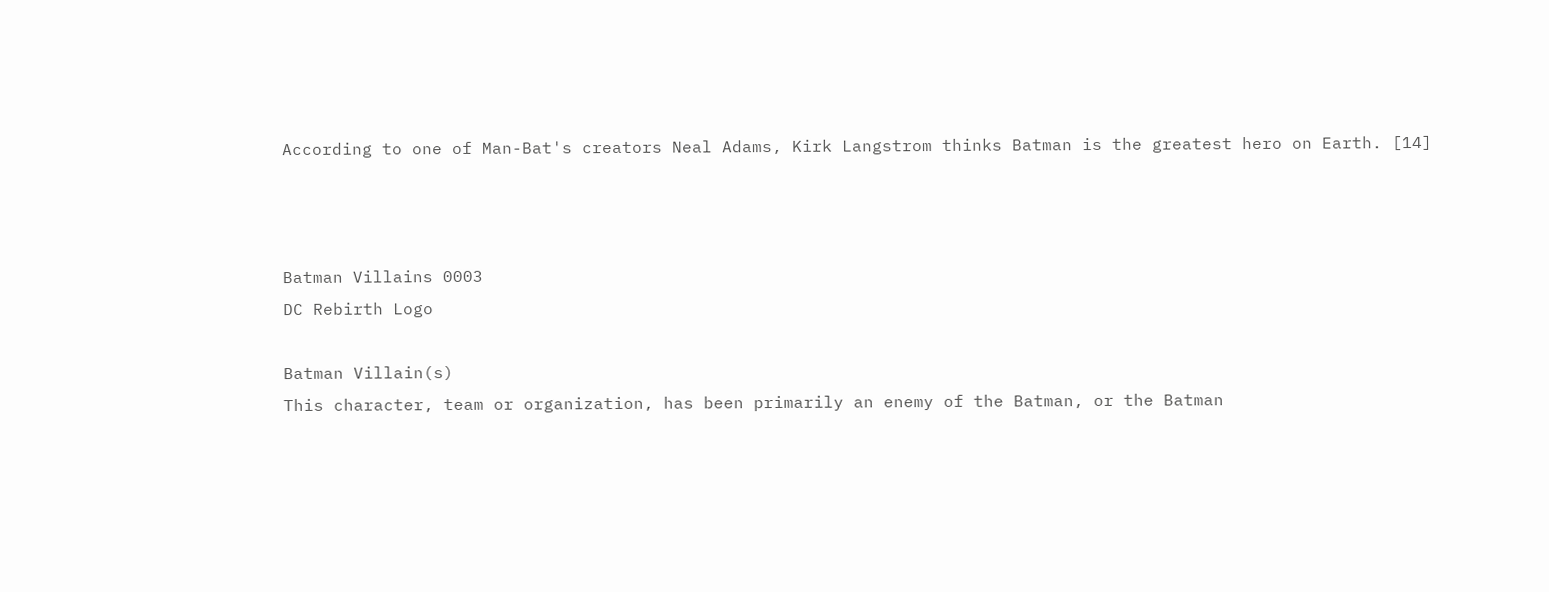According to one of Man-Bat's creators Neal Adams, Kirk Langstrom thinks Batman is the greatest hero on Earth. [14]



Batman Villains 0003
DC Rebirth Logo

Batman Villain(s)
This character, team or organization, has been primarily an enemy of the Batman, or the Batman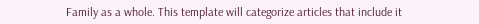Family as a whole. This template will categorize articles that include it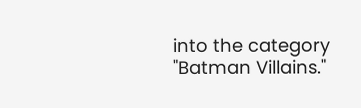into the category "Batman Villains."